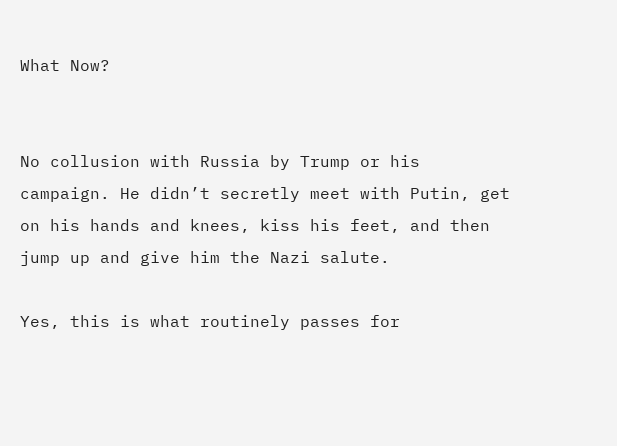What Now?


No collusion with Russia by Trump or his campaign. He didn’t secretly meet with Putin, get on his hands and knees, kiss his feet, and then jump up and give him the Nazi salute.

Yes, this is what routinely passes for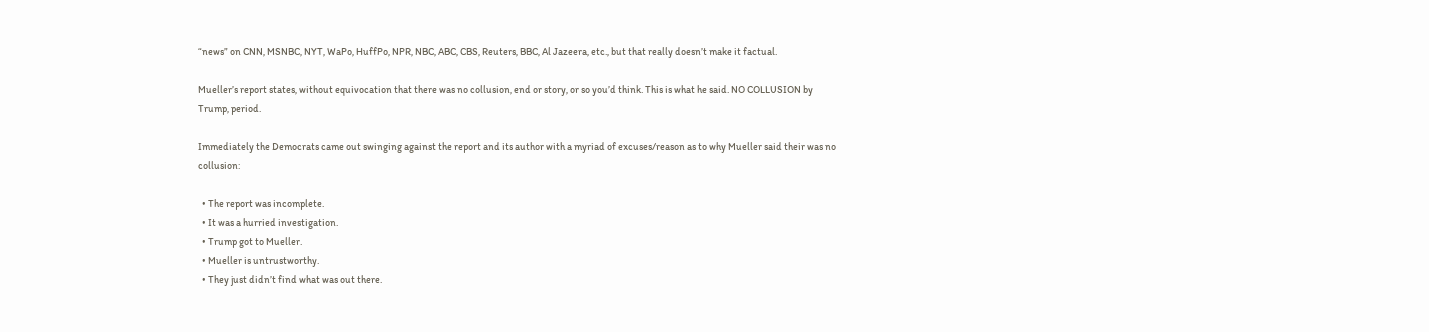“news” on CNN, MSNBC, NYT, WaPo, HuffPo, NPR, NBC, ABC, CBS, Reuters, BBC, Al Jazeera, etc., but that really doesn’t make it factual.

Mueller’s report states, without equivocation that there was no collusion, end or story, or so you’d think. This is what he said. NO COLLUSION by Trump, period.

Immediately the Democrats came out swinging against the report and its author with a myriad of excuses/reason as to why Mueller said their was no collusion:

  • The report was incomplete.
  • It was a hurried investigation.
  • Trump got to Mueller.
  • Mueller is untrustworthy.
  • They just didn’t find what was out there.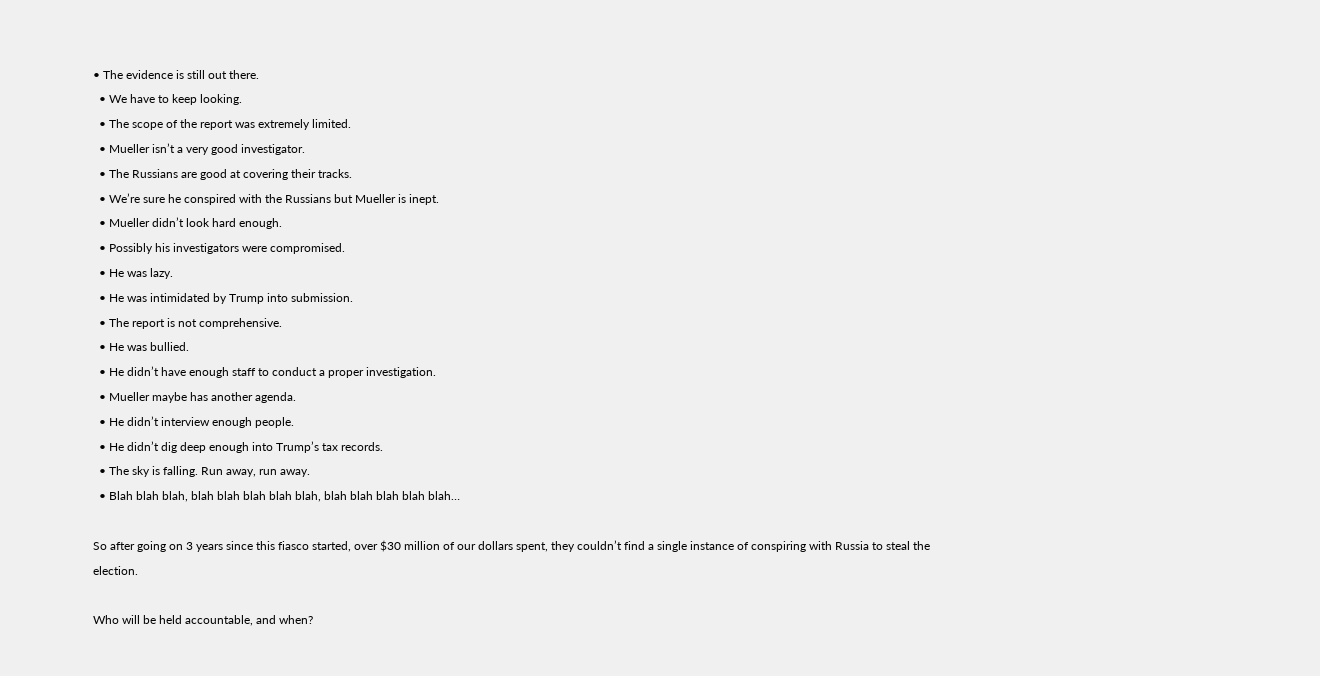• The evidence is still out there.
  • We have to keep looking.
  • The scope of the report was extremely limited.
  • Mueller isn’t a very good investigator.
  • The Russians are good at covering their tracks.
  • We’re sure he conspired with the Russians but Mueller is inept.
  • Mueller didn’t look hard enough.
  • Possibly his investigators were compromised.
  • He was lazy.
  • He was intimidated by Trump into submission.
  • The report is not comprehensive.
  • He was bullied.
  • He didn’t have enough staff to conduct a proper investigation.
  • Mueller maybe has another agenda.
  • He didn’t interview enough people.
  • He didn’t dig deep enough into Trump’s tax records.
  • The sky is falling. Run away, run away.
  • Blah blah blah, blah blah blah blah blah, blah blah blah blah blah…

So after going on 3 years since this fiasco started, over $30 million of our dollars spent, they couldn’t find a single instance of conspiring with Russia to steal the election.

Who will be held accountable, and when?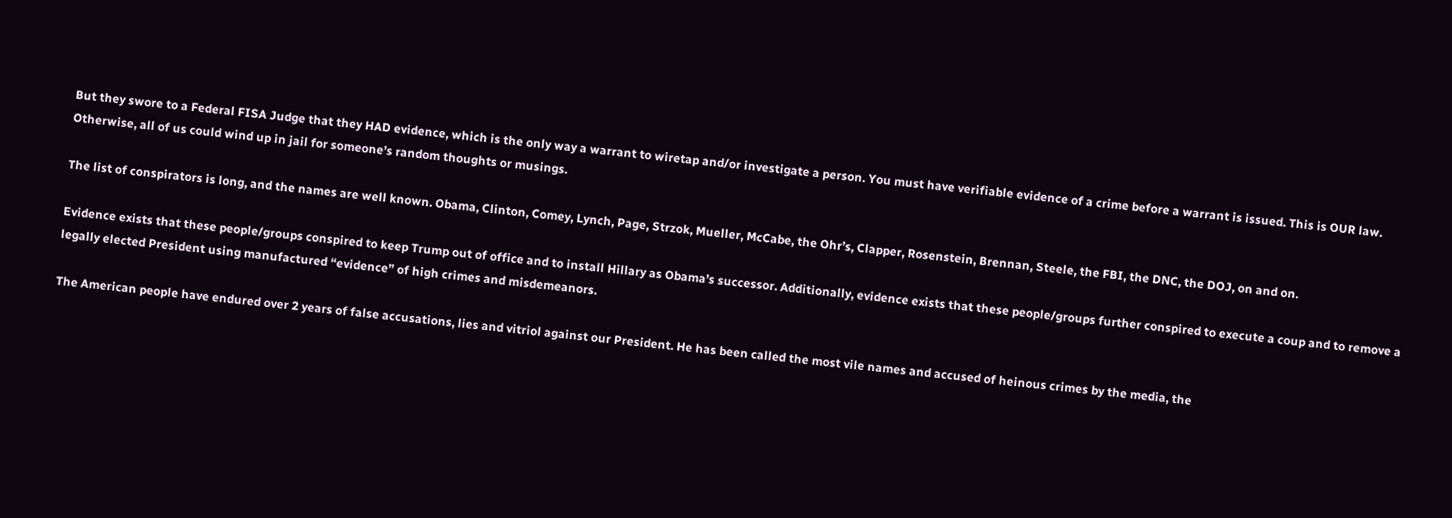But they swore to a Federal FISA Judge that they HAD evidence, which is the only way a warrant to wiretap and/or investigate a person. You must have verifiable evidence of a crime before a warrant is issued. This is OUR law. Otherwise, all of us could wind up in jail for someone’s random thoughts or musings.

The list of conspirators is long, and the names are well known. Obama, Clinton, Comey, Lynch, Page, Strzok, Mueller, McCabe, the Ohr’s, Clapper, Rosenstein, Brennan, Steele, the FBI, the DNC, the DOJ, on and on.

Evidence exists that these people/groups conspired to keep Trump out of office and to install Hillary as Obama’s successor. Additionally, evidence exists that these people/groups further conspired to execute a coup and to remove a legally elected President using manufactured “evidence” of high crimes and misdemeanors.

The American people have endured over 2 years of false accusations, lies and vitriol against our President. He has been called the most vile names and accused of heinous crimes by the media, the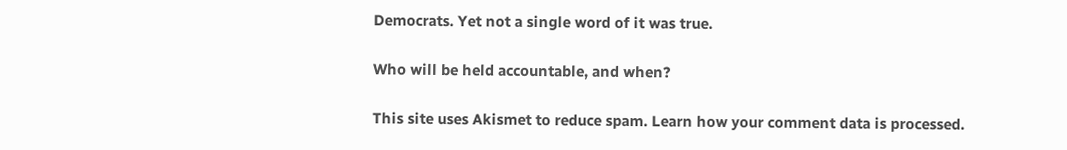Democrats. Yet not a single word of it was true.

Who will be held accountable, and when?

This site uses Akismet to reduce spam. Learn how your comment data is processed.